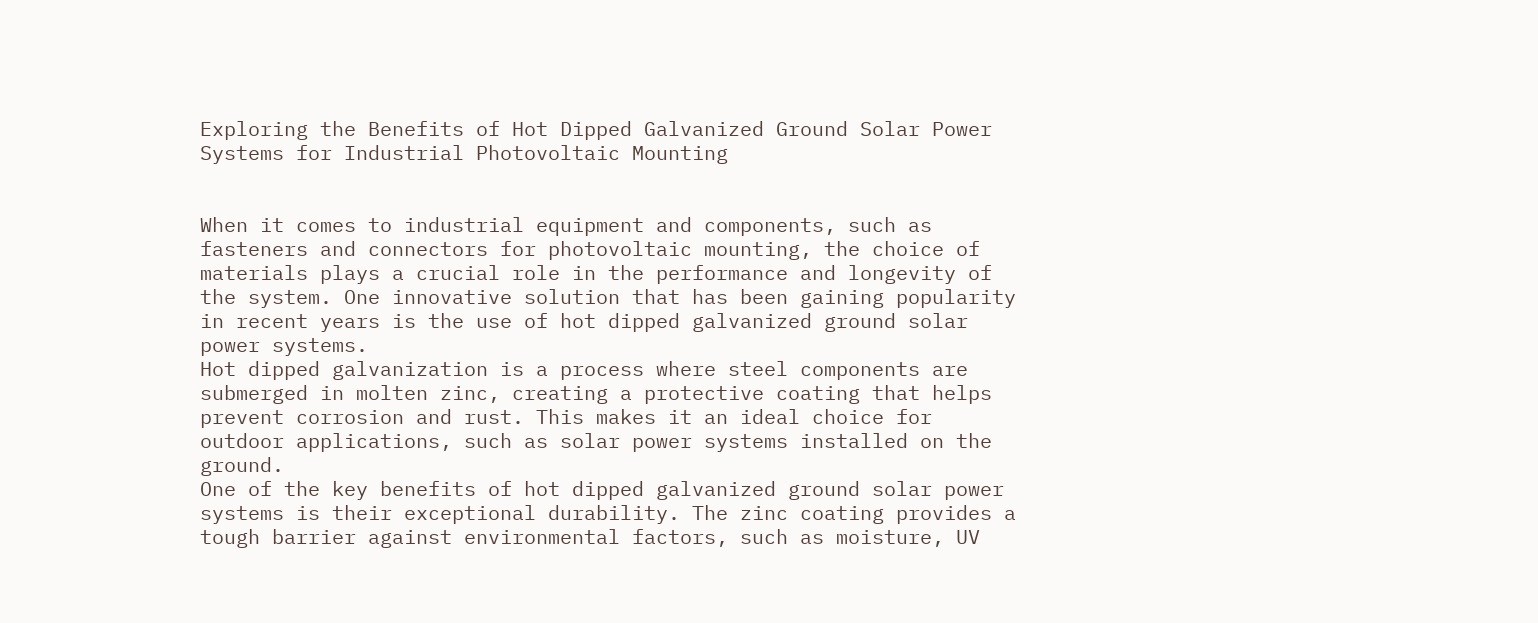Exploring the Benefits of Hot Dipped Galvanized Ground Solar Power Systems for Industrial Photovoltaic Mounting


When it comes to industrial equipment and components, such as fasteners and connectors for photovoltaic mounting, the choice of materials plays a crucial role in the performance and longevity of the system. One innovative solution that has been gaining popularity in recent years is the use of hot dipped galvanized ground solar power systems.
Hot dipped galvanization is a process where steel components are submerged in molten zinc, creating a protective coating that helps prevent corrosion and rust. This makes it an ideal choice for outdoor applications, such as solar power systems installed on the ground.
One of the key benefits of hot dipped galvanized ground solar power systems is their exceptional durability. The zinc coating provides a tough barrier against environmental factors, such as moisture, UV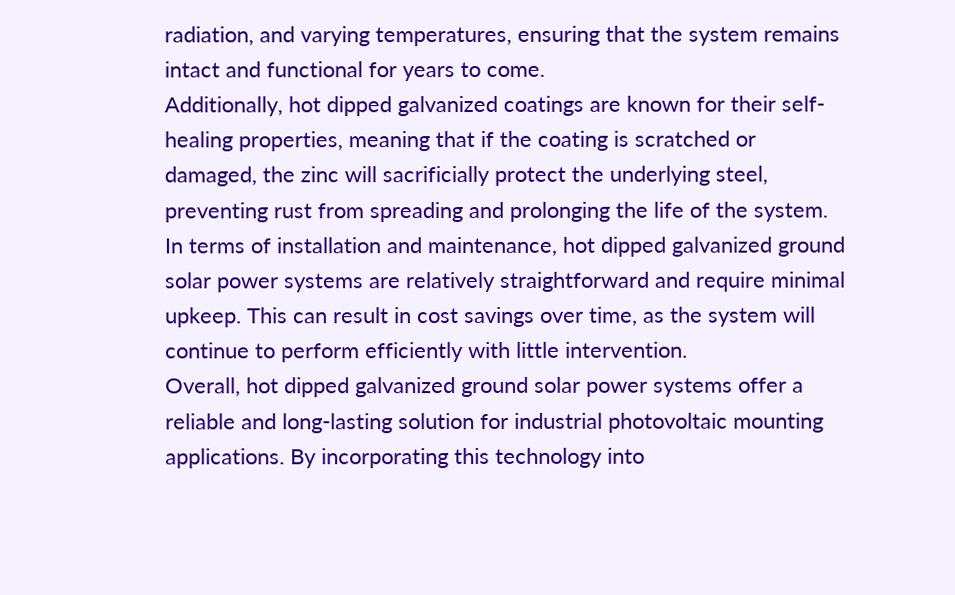radiation, and varying temperatures, ensuring that the system remains intact and functional for years to come.
Additionally, hot dipped galvanized coatings are known for their self-healing properties, meaning that if the coating is scratched or damaged, the zinc will sacrificially protect the underlying steel, preventing rust from spreading and prolonging the life of the system.
In terms of installation and maintenance, hot dipped galvanized ground solar power systems are relatively straightforward and require minimal upkeep. This can result in cost savings over time, as the system will continue to perform efficiently with little intervention.
Overall, hot dipped galvanized ground solar power systems offer a reliable and long-lasting solution for industrial photovoltaic mounting applications. By incorporating this technology into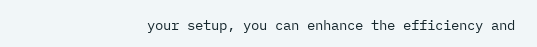your setup, you can enhance the efficiency and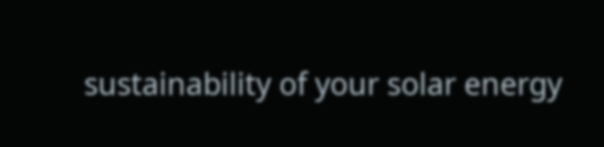sustainability of your solar energy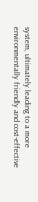system, ultimately leading to a more environmentally friendly and cost-effective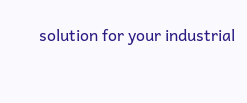solution for your industrial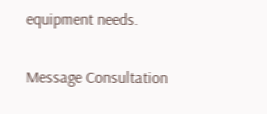equipment needs.

Message Consultation